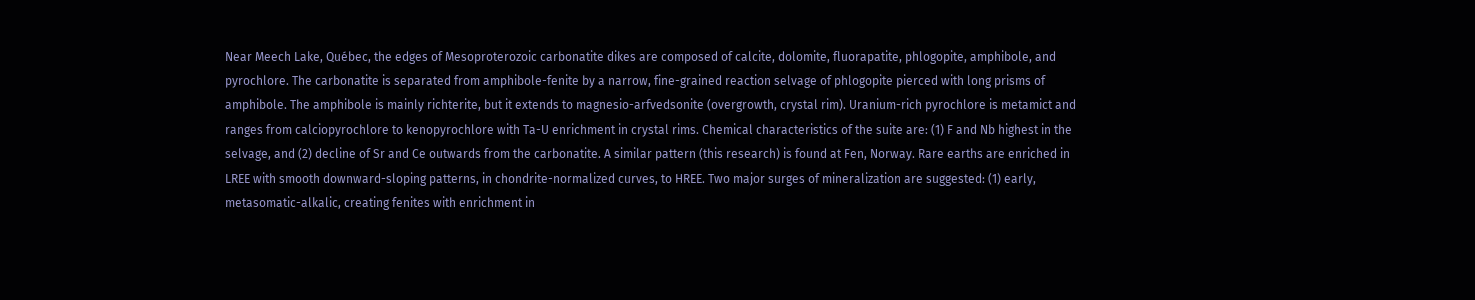Near Meech Lake, Québec, the edges of Mesoproterozoic carbonatite dikes are composed of calcite, dolomite, fluorapatite, phlogopite, amphibole, and pyrochlore. The carbonatite is separated from amphibole-fenite by a narrow, fine-grained reaction selvage of phlogopite pierced with long prisms of amphibole. The amphibole is mainly richterite, but it extends to magnesio-arfvedsonite (overgrowth, crystal rim). Uranium-rich pyrochlore is metamict and ranges from calciopyrochlore to kenopyrochlore with Ta-U enrichment in crystal rims. Chemical characteristics of the suite are: (1) F and Nb highest in the selvage, and (2) decline of Sr and Ce outwards from the carbonatite. A similar pattern (this research) is found at Fen, Norway. Rare earths are enriched in LREE with smooth downward-sloping patterns, in chondrite-normalized curves, to HREE. Two major surges of mineralization are suggested: (1) early, metasomatic-alkalic, creating fenites with enrichment in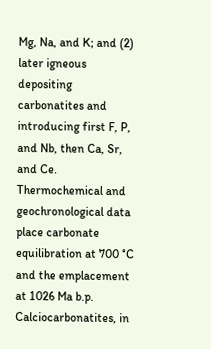Mg, Na, and K; and (2) later igneous depositing carbonatites and introducing first F, P, and Nb, then Ca, Sr, and Ce. Thermochemical and geochronological data place carbonate equilibration at 700 °C and the emplacement at 1026 Ma b.p. Calciocarbonatites, in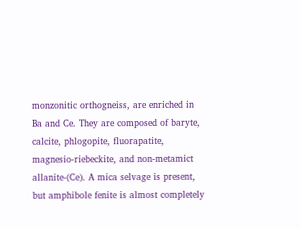monzonitic orthogneiss, are enriched in Ba and Ce. They are composed of baryte, calcite, phlogopite, fluorapatite, magnesio-riebeckite, and non-metamict allanite-(Ce). A mica selvage is present, but amphibole fenite is almost completely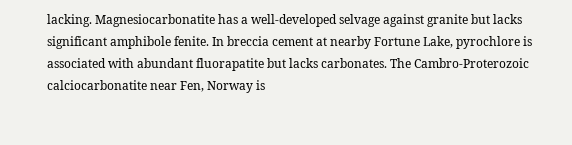lacking. Magnesiocarbonatite has a well-developed selvage against granite but lacks significant amphibole fenite. In breccia cement at nearby Fortune Lake, pyrochlore is associated with abundant fluorapatite but lacks carbonates. The Cambro-Proterozoic calciocarbonatite near Fen, Norway is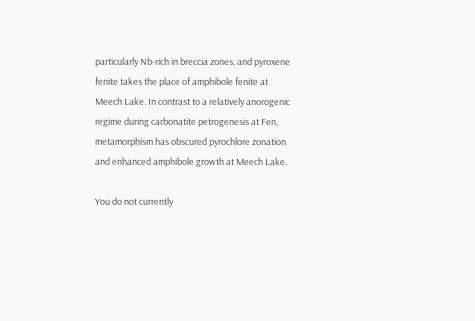particularly Nb-rich in breccia zones, and pyroxene fenite takes the place of amphibole fenite at Meech Lake. In contrast to a relatively anorogenic regime during carbonatite petrogenesis at Fen, metamorphism has obscured pyrochlore zonation and enhanced amphibole growth at Meech Lake.

You do not currently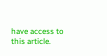have access to this article.